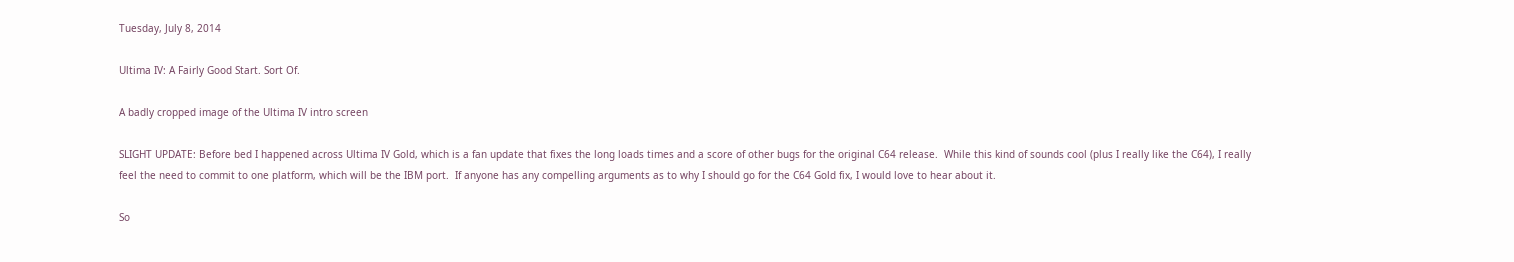Tuesday, July 8, 2014

Ultima IV: A Fairly Good Start. Sort Of.

A badly cropped image of the Ultima IV intro screen

SLIGHT UPDATE: Before bed I happened across Ultima IV Gold, which is a fan update that fixes the long loads times and a score of other bugs for the original C64 release.  While this kind of sounds cool (plus I really like the C64), I really feel the need to commit to one platform, which will be the IBM port.  If anyone has any compelling arguments as to why I should go for the C64 Gold fix, I would love to hear about it.

So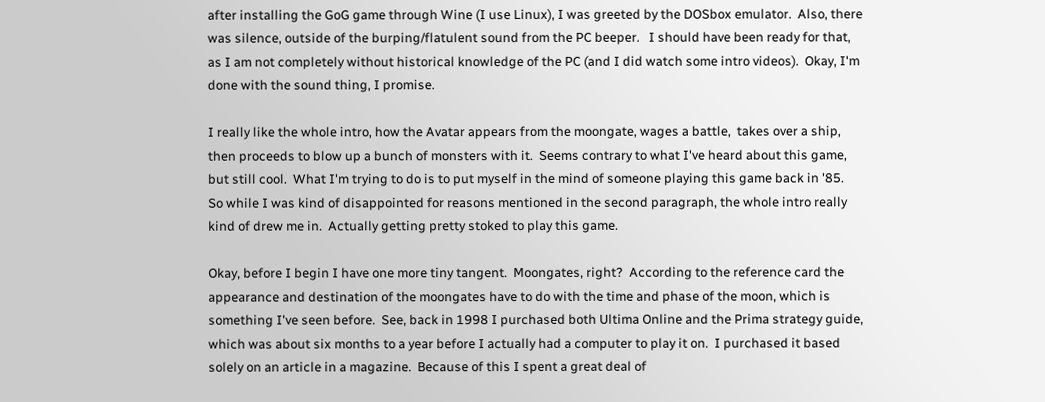after installing the GoG game through Wine (I use Linux), I was greeted by the DOSbox emulator.  Also, there was silence, outside of the burping/flatulent sound from the PC beeper.   I should have been ready for that, as I am not completely without historical knowledge of the PC (and I did watch some intro videos).  Okay, I'm done with the sound thing, I promise.

I really like the whole intro, how the Avatar appears from the moongate, wages a battle,  takes over a ship, then proceeds to blow up a bunch of monsters with it.  Seems contrary to what I've heard about this game, but still cool.  What I'm trying to do is to put myself in the mind of someone playing this game back in '85.  So while I was kind of disappointed for reasons mentioned in the second paragraph, the whole intro really kind of drew me in.  Actually getting pretty stoked to play this game.

Okay, before I begin I have one more tiny tangent.  Moongates, right?  According to the reference card the appearance and destination of the moongates have to do with the time and phase of the moon, which is something I've seen before.  See, back in 1998 I purchased both Ultima Online and the Prima strategy guide, which was about six months to a year before I actually had a computer to play it on.  I purchased it based solely on an article in a magazine.  Because of this I spent a great deal of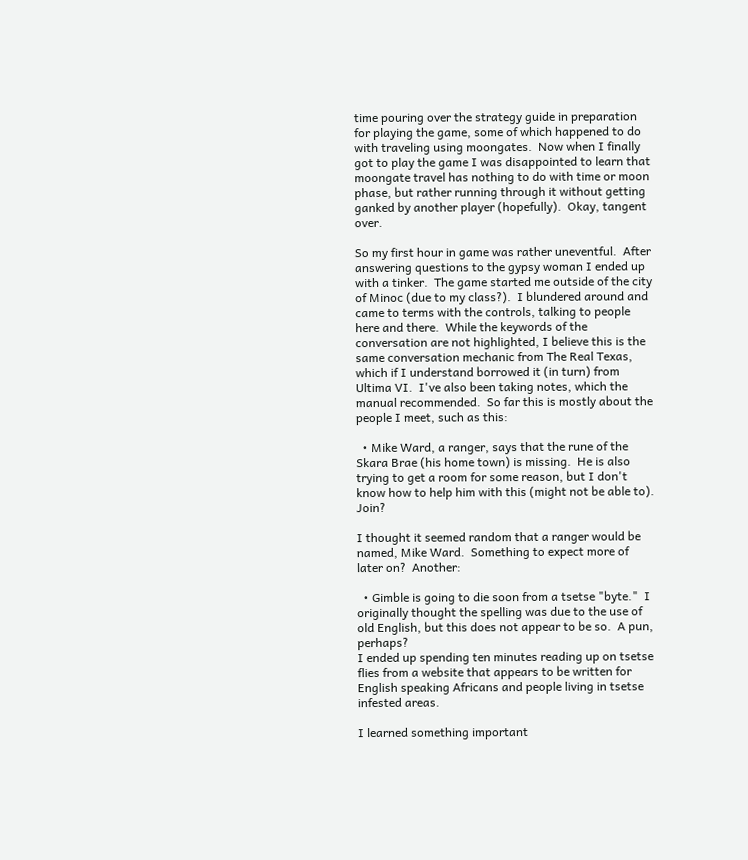time pouring over the strategy guide in preparation for playing the game, some of which happened to do with traveling using moongates.  Now when I finally got to play the game I was disappointed to learn that moongate travel has nothing to do with time or moon phase, but rather running through it without getting ganked by another player (hopefully).  Okay, tangent over.

So my first hour in game was rather uneventful.  After answering questions to the gypsy woman I ended up with a tinker.  The game started me outside of the city of Minoc (due to my class?).  I blundered around and came to terms with the controls, talking to people here and there.  While the keywords of the conversation are not highlighted, I believe this is the same conversation mechanic from The Real Texas, which if I understand borrowed it (in turn) from Ultima VI.  I've also been taking notes, which the manual recommended.  So far this is mostly about the people I meet, such as this:

  • Mike Ward, a ranger, says that the rune of the Skara Brae (his home town) is missing.  He is also trying to get a room for some reason, but I don't know how to help him with this (might not be able to).  Join?

I thought it seemed random that a ranger would be named, Mike Ward.  Something to expect more of later on?  Another:

  • Gimble is going to die soon from a tsetse "byte."  I originally thought the spelling was due to the use of old English, but this does not appear to be so.  A pun, perhaps?
I ended up spending ten minutes reading up on tsetse flies from a website that appears to be written for English speaking Africans and people living in tsetse infested areas.

I learned something important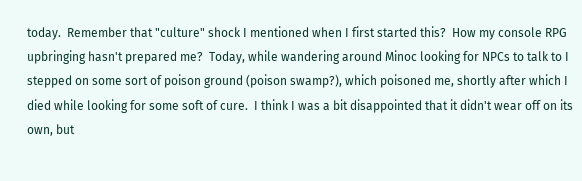today.  Remember that "culture" shock I mentioned when I first started this?  How my console RPG upbringing hasn't prepared me?  Today, while wandering around Minoc looking for NPCs to talk to I stepped on some sort of poison ground (poison swamp?), which poisoned me, shortly after which I died while looking for some soft of cure.  I think I was a bit disappointed that it didn't wear off on its own, but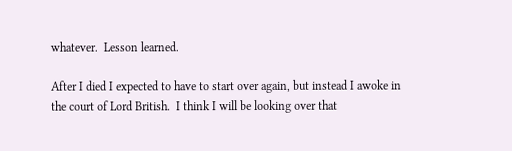whatever.  Lesson learned.

After I died I expected to have to start over again, but instead I awoke in the court of Lord British.  I think I will be looking over that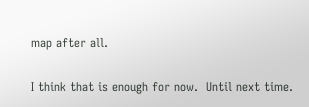map after all.

I think that is enough for now.  Until next time.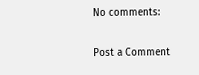No comments:

Post a Comment